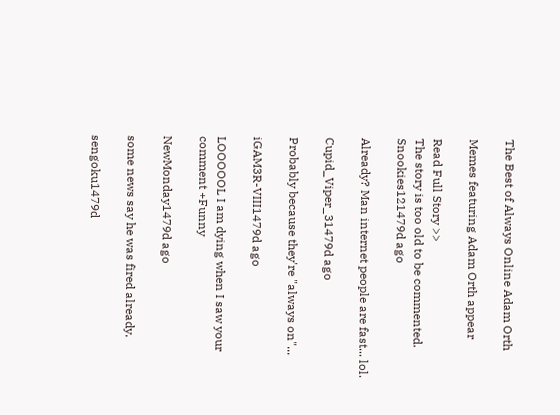The Best of Always Online Adam Orth

Memes featuring Adam Orth appear

Read Full Story >>
The story is too old to be commented.
Snookies121479d ago

Already? Man internet people are fast... lol.

Cupid_Viper_31479d ago

Probably because they're "always on"...

iGAM3R-VIII1479d ago

LOOOOOL I am dying when I saw your comment +Funny

NewMonday1479d ago

some news say he was fired already.

sengoku1479d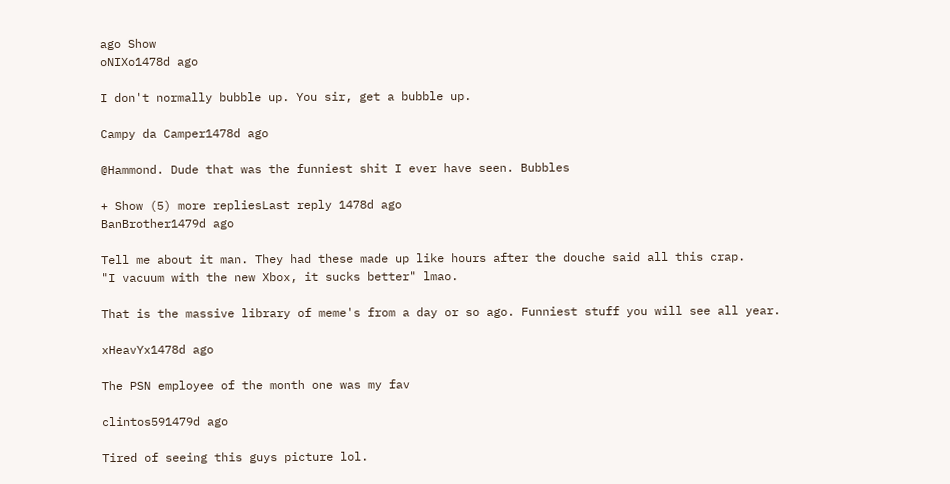ago Show
oNIXo1478d ago

I don't normally bubble up. You sir, get a bubble up.

Campy da Camper1478d ago

@Hammond. Dude that was the funniest shit I ever have seen. Bubbles

+ Show (5) more repliesLast reply 1478d ago
BanBrother1479d ago

Tell me about it man. They had these made up like hours after the douche said all this crap.
"I vacuum with the new Xbox, it sucks better" lmao.

That is the massive library of meme's from a day or so ago. Funniest stuff you will see all year.

xHeavYx1478d ago

The PSN employee of the month one was my fav

clintos591479d ago

Tired of seeing this guys picture lol.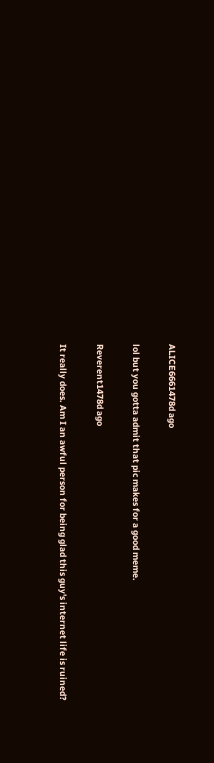ALICE6661478d ago

lol but you gotta admit that pic makes for a good meme.

Reverent1478d ago

It really does. Am I an awful person for being glad this guy's internet life is ruined?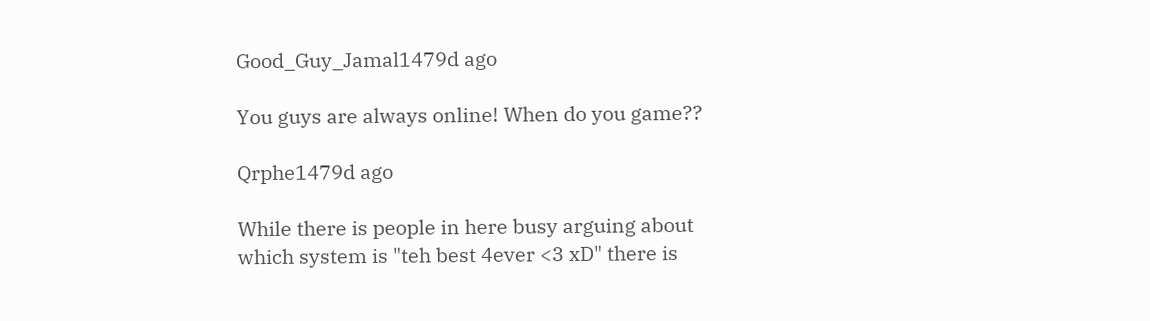Good_Guy_Jamal1479d ago

You guys are always online! When do you game??

Qrphe1479d ago

While there is people in here busy arguing about which system is "teh best 4ever <3 xD" there is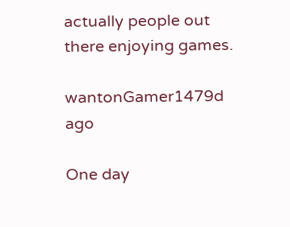actually people out there enjoying games.

wantonGamer1479d ago

One day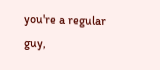you're a regular guy,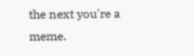the next you're a meme.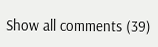Show all comments (39)